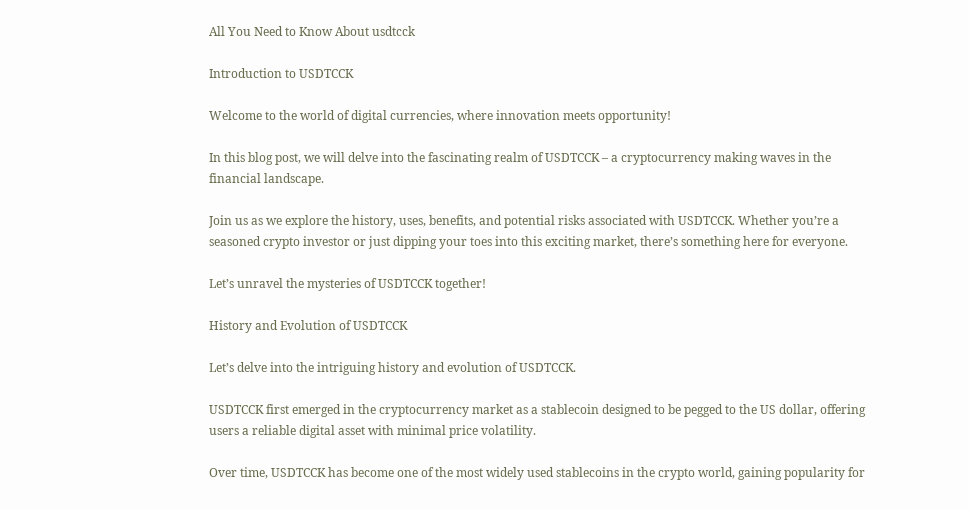All You Need to Know About usdtcck

Introduction to USDTCCK

Welcome to the world of digital currencies, where innovation meets opportunity!

In this blog post, we will delve into the fascinating realm of USDTCCK – a cryptocurrency making waves in the financial landscape.

Join us as we explore the history, uses, benefits, and potential risks associated with USDTCCK. Whether you’re a seasoned crypto investor or just dipping your toes into this exciting market, there’s something here for everyone.

Let’s unravel the mysteries of USDTCCK together!

History and Evolution of USDTCCK

Let’s delve into the intriguing history and evolution of USDTCCK.

USDTCCK first emerged in the cryptocurrency market as a stablecoin designed to be pegged to the US dollar, offering users a reliable digital asset with minimal price volatility.

Over time, USDTCCK has become one of the most widely used stablecoins in the crypto world, gaining popularity for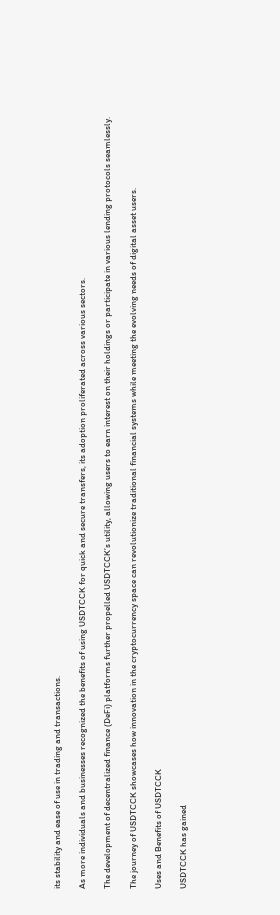its stability and ease of use in trading and transactions.

As more individuals and businesses recognized the benefits of using USDTCCK for quick and secure transfers, its adoption proliferated across various sectors.

The development of decentralized finance (DeFi) platforms further propelled USDTCCK’s utility, allowing users to earn interest on their holdings or participate in various lending protocols seamlessly.

The journey of USDTCCK showcases how innovation in the cryptocurrency space can revolutionize traditional financial systems while meeting the evolving needs of digital asset users.

Uses and Benefits of USDTCCK

USDTCCK has gained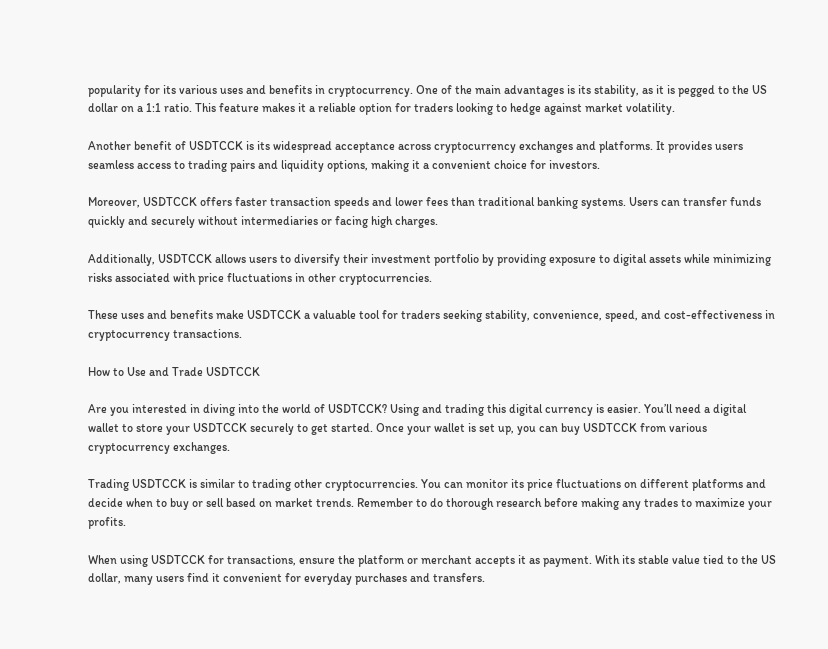popularity for its various uses and benefits in cryptocurrency. One of the main advantages is its stability, as it is pegged to the US dollar on a 1:1 ratio. This feature makes it a reliable option for traders looking to hedge against market volatility.

Another benefit of USDTCCK is its widespread acceptance across cryptocurrency exchanges and platforms. It provides users seamless access to trading pairs and liquidity options, making it a convenient choice for investors.

Moreover, USDTCCK offers faster transaction speeds and lower fees than traditional banking systems. Users can transfer funds quickly and securely without intermediaries or facing high charges.

Additionally, USDTCCK allows users to diversify their investment portfolio by providing exposure to digital assets while minimizing risks associated with price fluctuations in other cryptocurrencies.

These uses and benefits make USDTCCK a valuable tool for traders seeking stability, convenience, speed, and cost-effectiveness in cryptocurrency transactions.

How to Use and Trade USDTCCK

Are you interested in diving into the world of USDTCCK? Using and trading this digital currency is easier. You’ll need a digital wallet to store your USDTCCK securely to get started. Once your wallet is set up, you can buy USDTCCK from various cryptocurrency exchanges.

Trading USDTCCK is similar to trading other cryptocurrencies. You can monitor its price fluctuations on different platforms and decide when to buy or sell based on market trends. Remember to do thorough research before making any trades to maximize your profits.

When using USDTCCK for transactions, ensure the platform or merchant accepts it as payment. With its stable value tied to the US dollar, many users find it convenient for everyday purchases and transfers.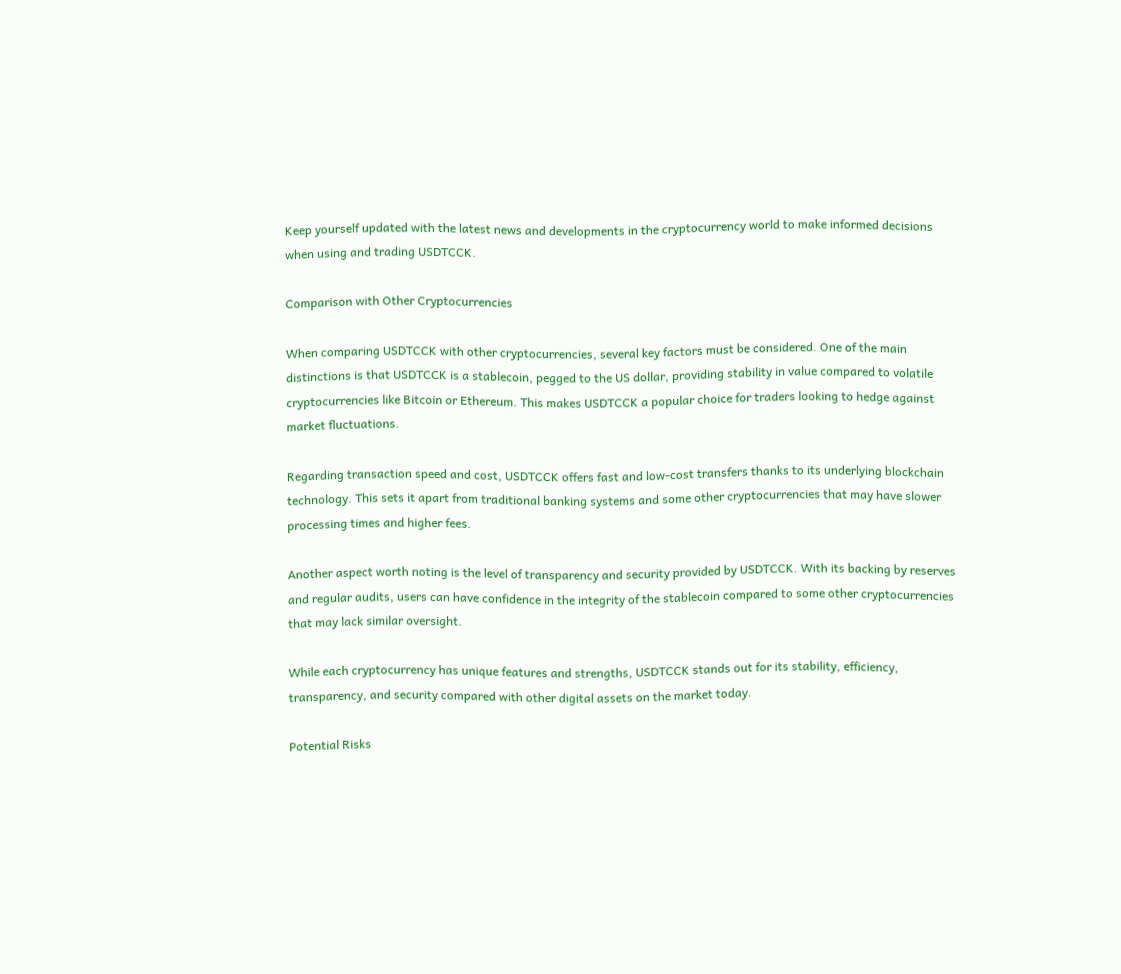Keep yourself updated with the latest news and developments in the cryptocurrency world to make informed decisions when using and trading USDTCCK.

Comparison with Other Cryptocurrencies

When comparing USDTCCK with other cryptocurrencies, several key factors must be considered. One of the main distinctions is that USDTCCK is a stablecoin, pegged to the US dollar, providing stability in value compared to volatile cryptocurrencies like Bitcoin or Ethereum. This makes USDTCCK a popular choice for traders looking to hedge against market fluctuations.

Regarding transaction speed and cost, USDTCCK offers fast and low-cost transfers thanks to its underlying blockchain technology. This sets it apart from traditional banking systems and some other cryptocurrencies that may have slower processing times and higher fees.

Another aspect worth noting is the level of transparency and security provided by USDTCCK. With its backing by reserves and regular audits, users can have confidence in the integrity of the stablecoin compared to some other cryptocurrencies that may lack similar oversight.

While each cryptocurrency has unique features and strengths, USDTCCK stands out for its stability, efficiency, transparency, and security compared with other digital assets on the market today.

Potential Risks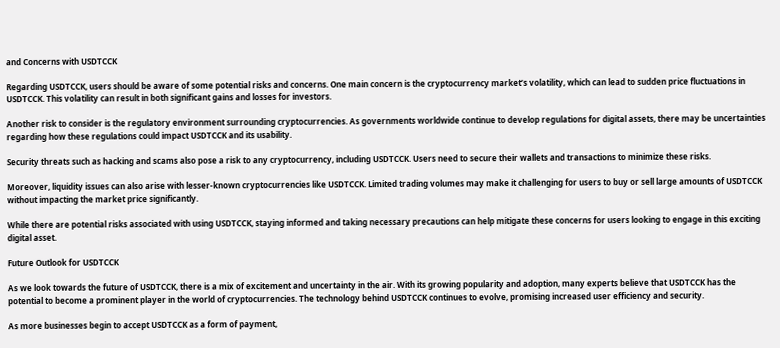and Concerns with USDTCCK

Regarding USDTCCK, users should be aware of some potential risks and concerns. One main concern is the cryptocurrency market’s volatility, which can lead to sudden price fluctuations in USDTCCK. This volatility can result in both significant gains and losses for investors.

Another risk to consider is the regulatory environment surrounding cryptocurrencies. As governments worldwide continue to develop regulations for digital assets, there may be uncertainties regarding how these regulations could impact USDTCCK and its usability.

Security threats such as hacking and scams also pose a risk to any cryptocurrency, including USDTCCK. Users need to secure their wallets and transactions to minimize these risks.

Moreover, liquidity issues can also arise with lesser-known cryptocurrencies like USDTCCK. Limited trading volumes may make it challenging for users to buy or sell large amounts of USDTCCK without impacting the market price significantly.

While there are potential risks associated with using USDTCCK, staying informed and taking necessary precautions can help mitigate these concerns for users looking to engage in this exciting digital asset.

Future Outlook for USDTCCK

As we look towards the future of USDTCCK, there is a mix of excitement and uncertainty in the air. With its growing popularity and adoption, many experts believe that USDTCCK has the potential to become a prominent player in the world of cryptocurrencies. The technology behind USDTCCK continues to evolve, promising increased user efficiency and security.

As more businesses begin to accept USDTCCK as a form of payment,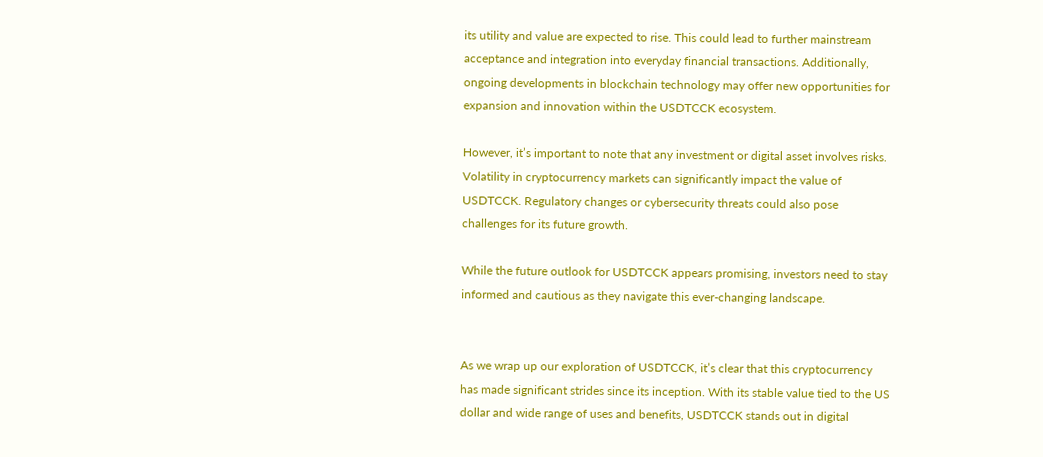its utility and value are expected to rise. This could lead to further mainstream acceptance and integration into everyday financial transactions. Additionally, ongoing developments in blockchain technology may offer new opportunities for expansion and innovation within the USDTCCK ecosystem.

However, it’s important to note that any investment or digital asset involves risks. Volatility in cryptocurrency markets can significantly impact the value of USDTCCK. Regulatory changes or cybersecurity threats could also pose challenges for its future growth.

While the future outlook for USDTCCK appears promising, investors need to stay informed and cautious as they navigate this ever-changing landscape.


As we wrap up our exploration of USDTCCK, it’s clear that this cryptocurrency has made significant strides since its inception. With its stable value tied to the US dollar and wide range of uses and benefits, USDTCCK stands out in digital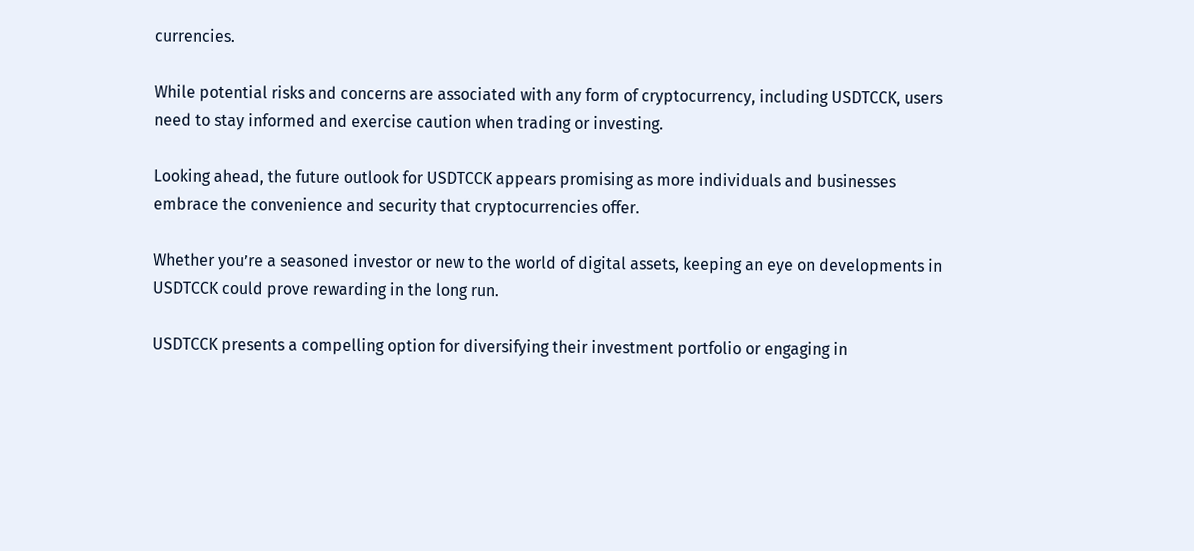currencies.

While potential risks and concerns are associated with any form of cryptocurrency, including USDTCCK, users need to stay informed and exercise caution when trading or investing.

Looking ahead, the future outlook for USDTCCK appears promising as more individuals and businesses embrace the convenience and security that cryptocurrencies offer.

Whether you’re a seasoned investor or new to the world of digital assets, keeping an eye on developments in USDTCCK could prove rewarding in the long run.

USDTCCK presents a compelling option for diversifying their investment portfolio or engaging in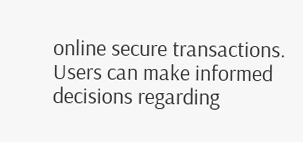online secure transactions. Users can make informed decisions regarding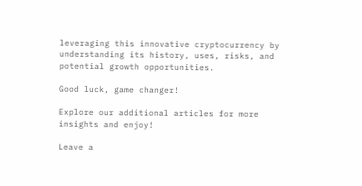leveraging this innovative cryptocurrency by understanding its history, uses, risks, and potential growth opportunities.

Good luck, game changer!

Explore our additional articles for more insights and enjoy!

Leave a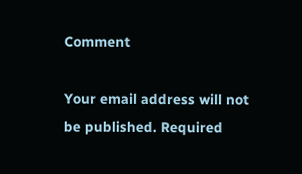Comment

Your email address will not be published. Required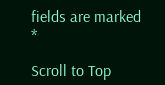fields are marked *

Scroll to Top